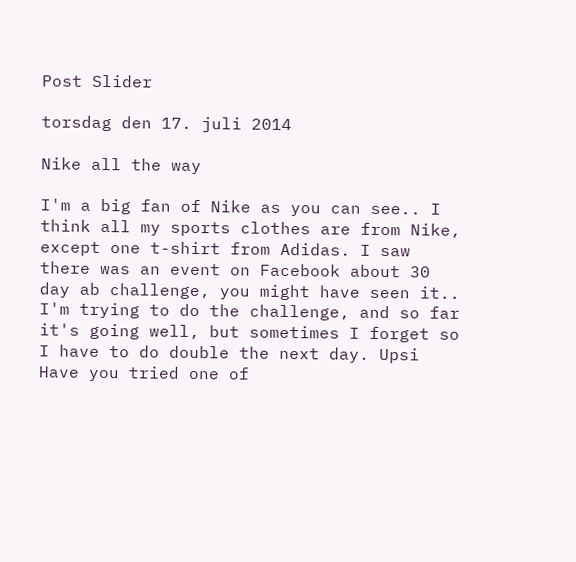Post Slider

torsdag den 17. juli 2014

Nike all the way

I'm a big fan of Nike as you can see.. I think all my sports clothes are from Nike, except one t-shirt from Adidas. I saw there was an event on Facebook about 30 day ab challenge, you might have seen it.. I'm trying to do the challenge, and so far it's going well, but sometimes I forget so I have to do double the next day. Upsi
Have you tried one of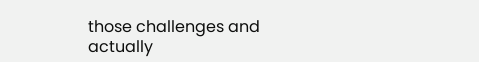those challenges and actually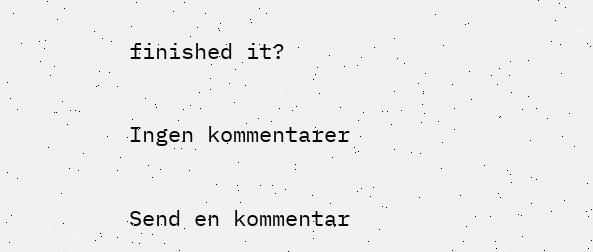finished it?

Ingen kommentarer

Send en kommentar